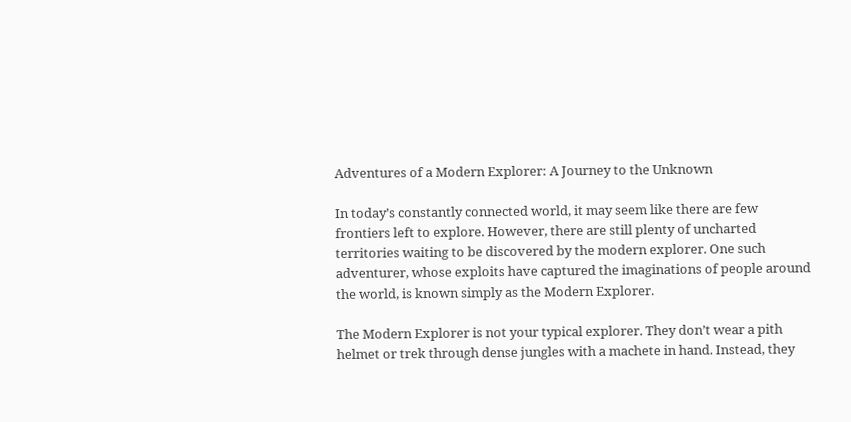Adventures of a Modern Explorer: A Journey to the Unknown

In today’s constantly connected world, it may seem like there are few frontiers left to explore. However, there are still plenty of uncharted territories waiting to be discovered by the modern explorer. One such adventurer, whose exploits have captured the imaginations of people around the world, is known simply as the Modern Explorer.

The Modern Explorer is not your typical explorer. They don’t wear a pith helmet or trek through dense jungles with a machete in hand. Instead, they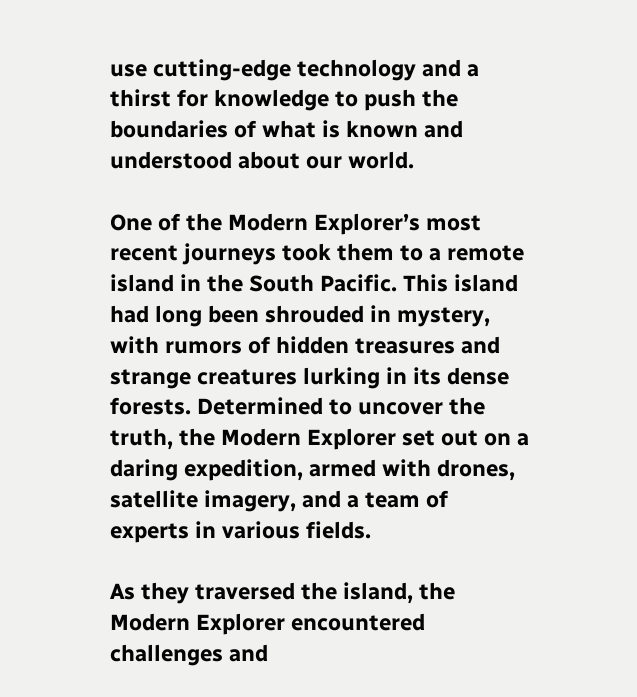use cutting-edge technology and a thirst for knowledge to push the boundaries of what is known and understood about our world.

One of the Modern Explorer’s most recent journeys took them to a remote island in the South Pacific. This island had long been shrouded in mystery, with rumors of hidden treasures and strange creatures lurking in its dense forests. Determined to uncover the truth, the Modern Explorer set out on a daring expedition, armed with drones, satellite imagery, and a team of experts in various fields.

As they traversed the island, the Modern Explorer encountered challenges and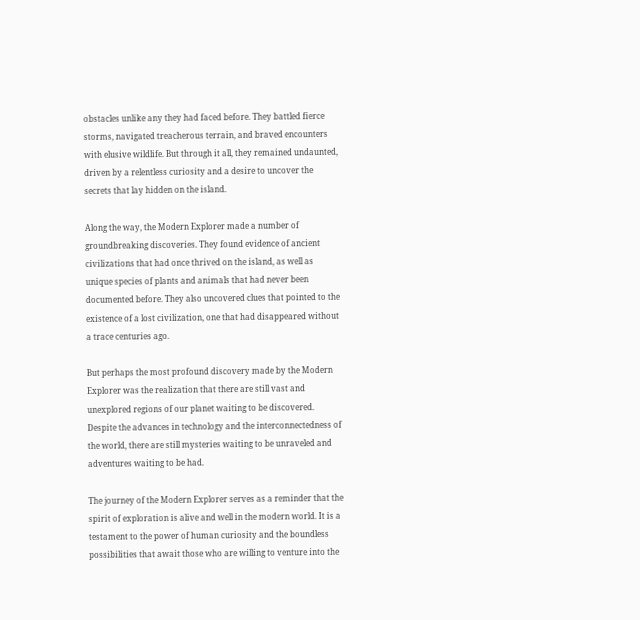obstacles unlike any they had faced before. They battled fierce storms, navigated treacherous terrain, and braved encounters with elusive wildlife. But through it all, they remained undaunted, driven by a relentless curiosity and a desire to uncover the secrets that lay hidden on the island.

Along the way, the Modern Explorer made a number of groundbreaking discoveries. They found evidence of ancient civilizations that had once thrived on the island, as well as unique species of plants and animals that had never been documented before. They also uncovered clues that pointed to the existence of a lost civilization, one that had disappeared without a trace centuries ago.

But perhaps the most profound discovery made by the Modern Explorer was the realization that there are still vast and unexplored regions of our planet waiting to be discovered. Despite the advances in technology and the interconnectedness of the world, there are still mysteries waiting to be unraveled and adventures waiting to be had.

The journey of the Modern Explorer serves as a reminder that the spirit of exploration is alive and well in the modern world. It is a testament to the power of human curiosity and the boundless possibilities that await those who are willing to venture into the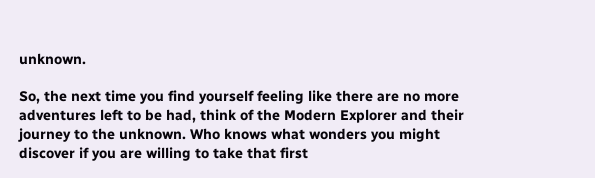unknown.

So, the next time you find yourself feeling like there are no more adventures left to be had, think of the Modern Explorer and their journey to the unknown. Who knows what wonders you might discover if you are willing to take that first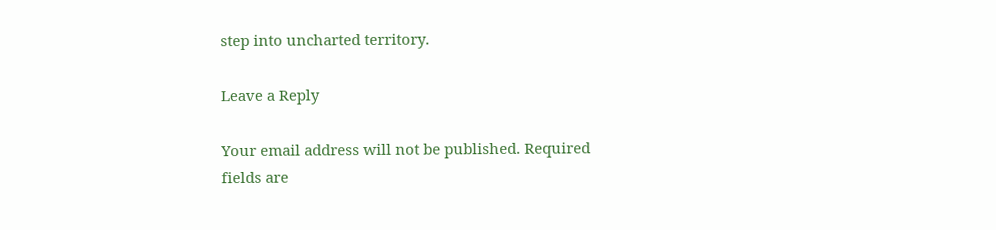step into uncharted territory.

Leave a Reply

Your email address will not be published. Required fields are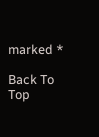marked *

Back To Top